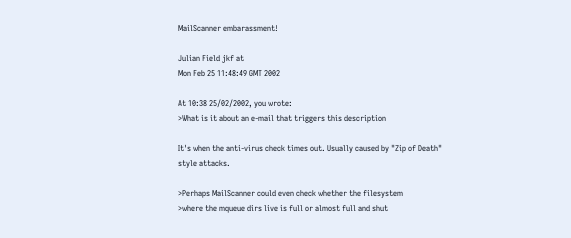MailScanner embarassment!

Julian Field jkf at
Mon Feb 25 11:48:49 GMT 2002

At 10:38 25/02/2002, you wrote:
>What is it about an e-mail that triggers this description

It's when the anti-virus check times out. Usually caused by "Zip of Death"
style attacks.

>Perhaps MailScanner could even check whether the filesystem
>where the mqueue dirs live is full or almost full and shut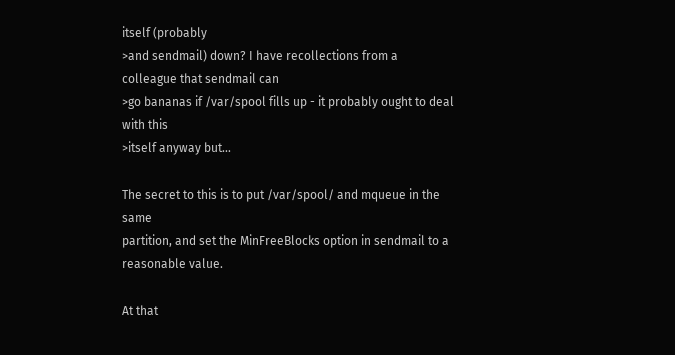itself (probably
>and sendmail) down? I have recollections from a colleague that sendmail can
>go bananas if /var/spool fills up - it probably ought to deal with this
>itself anyway but...

The secret to this is to put /var/spool/ and mqueue in the same
partition, and set the MinFreeBlocks option in sendmail to a reasonable value.

At that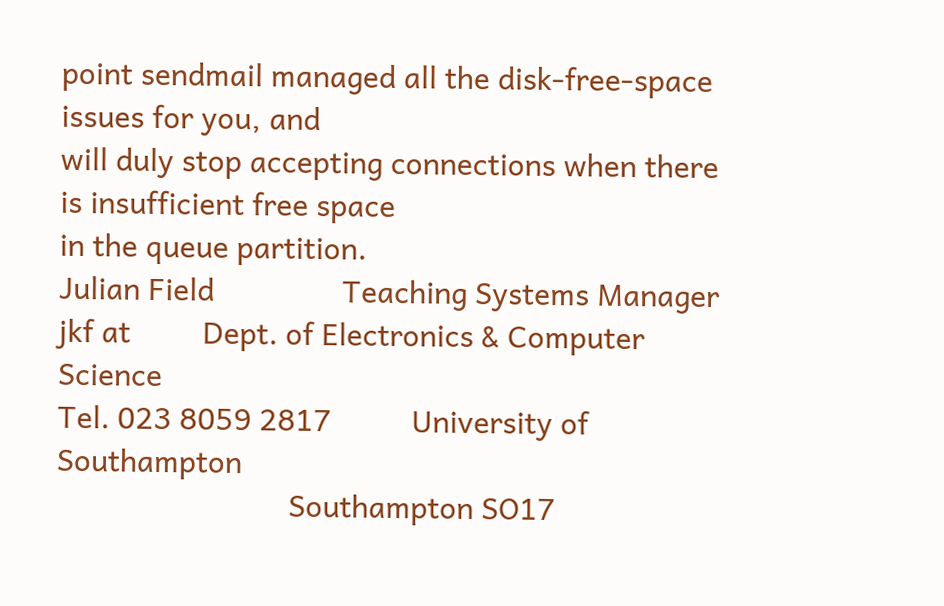point sendmail managed all the disk-free-space issues for you, and
will duly stop accepting connections when there is insufficient free space
in the queue partition.
Julian Field                Teaching Systems Manager
jkf at         Dept. of Electronics & Computer Science
Tel. 023 8059 2817          University of Southampton
                             Southampton SO17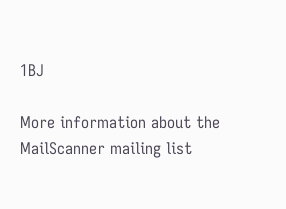1BJ

More information about the MailScanner mailing list